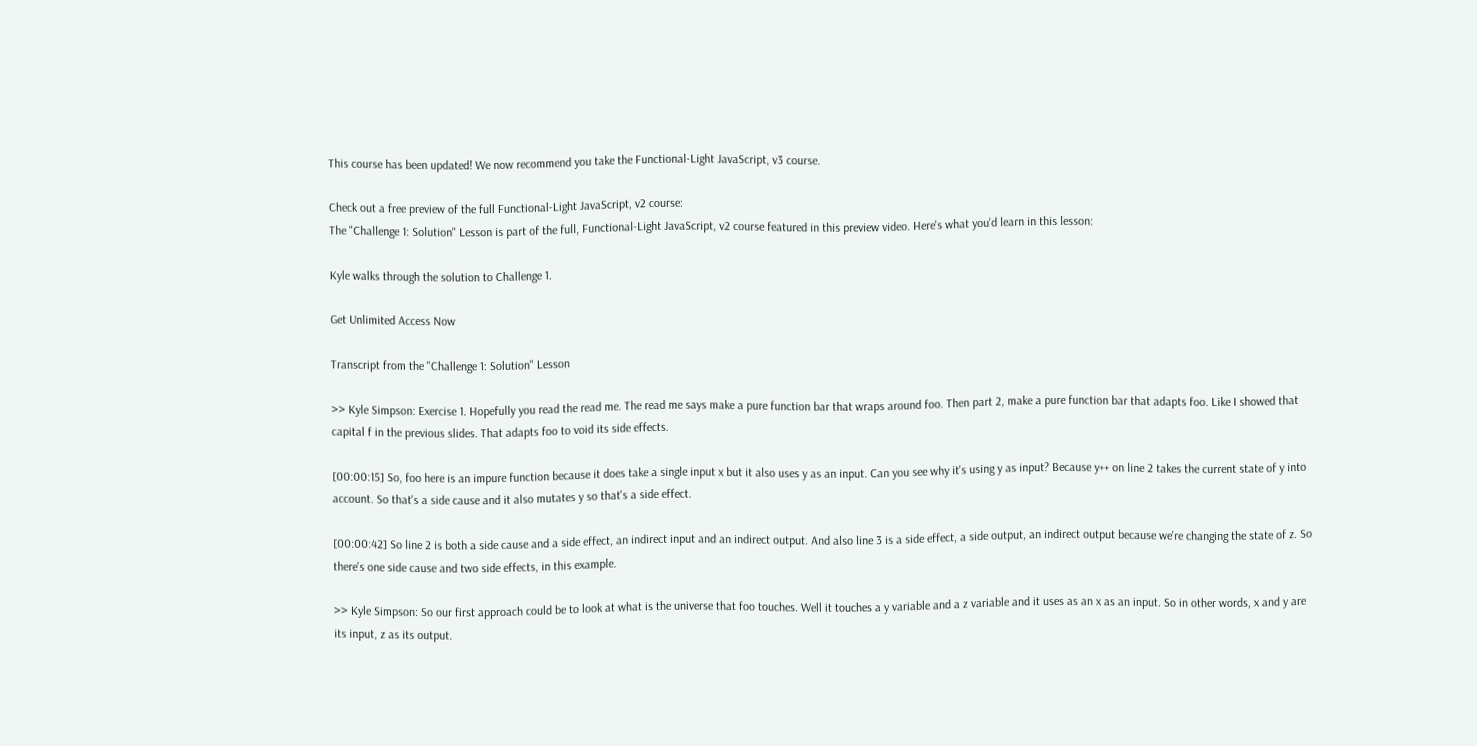This course has been updated! We now recommend you take the Functional-Light JavaScript, v3 course.

Check out a free preview of the full Functional-Light JavaScript, v2 course:
The "Challenge 1: Solution" Lesson is part of the full, Functional-Light JavaScript, v2 course featured in this preview video. Here's what you'd learn in this lesson:

Kyle walks through the solution to Challenge 1.

Get Unlimited Access Now

Transcript from the "Challenge 1: Solution" Lesson

>> Kyle Simpson: Exercise 1. Hopefully you read the read me. The read me says make a pure function bar that wraps around foo. Then part 2, make a pure function bar that adapts foo. Like I showed that capital f in the previous slides. That adapts foo to void its side effects.

[00:00:15] So, foo here is an impure function because it does take a single input x but it also uses y as an input. Can you see why it's using y as input? Because y++ on line 2 takes the current state of y into account. So that's a side cause and it also mutates y so that's a side effect.

[00:00:42] So line 2 is both a side cause and a side effect, an indirect input and an indirect output. And also line 3 is a side effect, a side output, an indirect output because we're changing the state of z. So there's one side cause and two side effects, in this example.

>> Kyle Simpson: So our first approach could be to look at what is the universe that foo touches. Well it touches a y variable and a z variable and it uses as an x as an input. So in other words, x and y are its input, z as its output.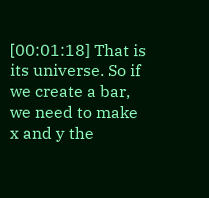[00:01:18] That is its universe. So if we create a bar, we need to make x and y the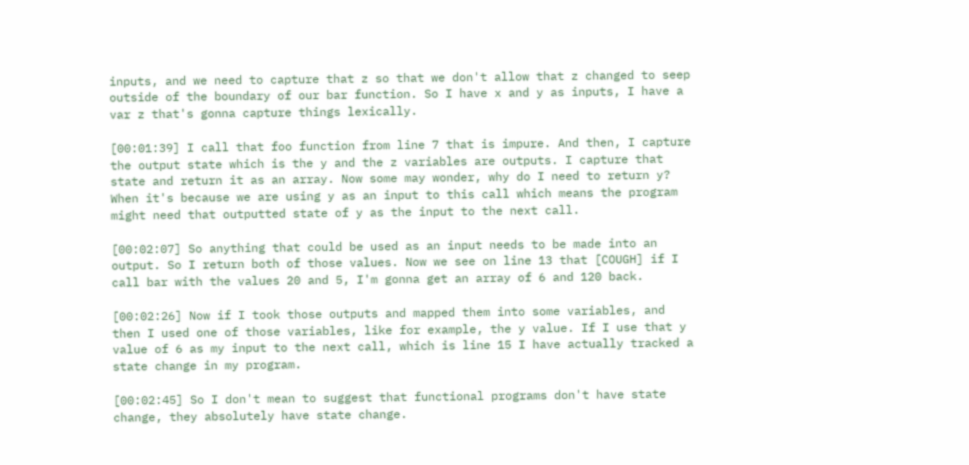inputs, and we need to capture that z so that we don't allow that z changed to seep outside of the boundary of our bar function. So I have x and y as inputs, I have a var z that's gonna capture things lexically.

[00:01:39] I call that foo function from line 7 that is impure. And then, I capture the output state which is the y and the z variables are outputs. I capture that state and return it as an array. Now some may wonder, why do I need to return y? When it's because we are using y as an input to this call which means the program might need that outputted state of y as the input to the next call.

[00:02:07] So anything that could be used as an input needs to be made into an output. So I return both of those values. Now we see on line 13 that [COUGH] if I call bar with the values 20 and 5, I'm gonna get an array of 6 and 120 back.

[00:02:26] Now if I took those outputs and mapped them into some variables, and then I used one of those variables, like for example, the y value. If I use that y value of 6 as my input to the next call, which is line 15 I have actually tracked a state change in my program.

[00:02:45] So I don't mean to suggest that functional programs don't have state change, they absolutely have state change.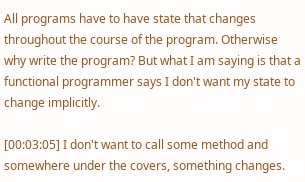All programs have to have state that changes throughout the course of the program. Otherwise why write the program? But what I am saying is that a functional programmer says I don't want my state to change implicitly.

[00:03:05] I don't want to call some method and somewhere under the covers, something changes.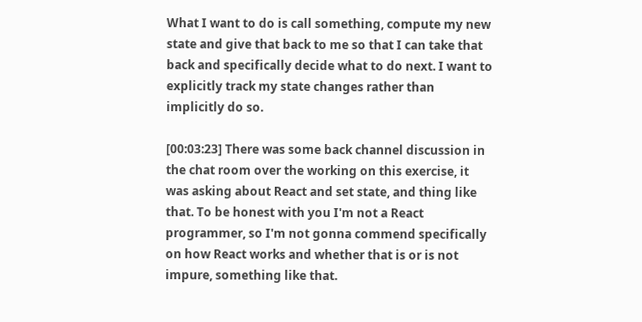What I want to do is call something, compute my new state and give that back to me so that I can take that back and specifically decide what to do next. I want to explicitly track my state changes rather than implicitly do so.

[00:03:23] There was some back channel discussion in the chat room over the working on this exercise, it was asking about React and set state, and thing like that. To be honest with you I'm not a React programmer, so I'm not gonna commend specifically on how React works and whether that is or is not impure, something like that.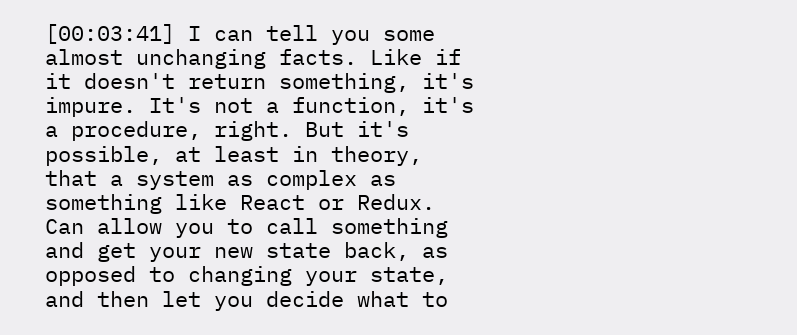[00:03:41] I can tell you some almost unchanging facts. Like if it doesn't return something, it's impure. It's not a function, it's a procedure, right. But it's possible, at least in theory, that a system as complex as something like React or Redux. Can allow you to call something and get your new state back, as opposed to changing your state, and then let you decide what to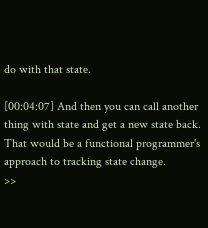do with that state.

[00:04:07] And then you can call another thing with state and get a new state back. That would be a functional programmer's approach to tracking state change.
>>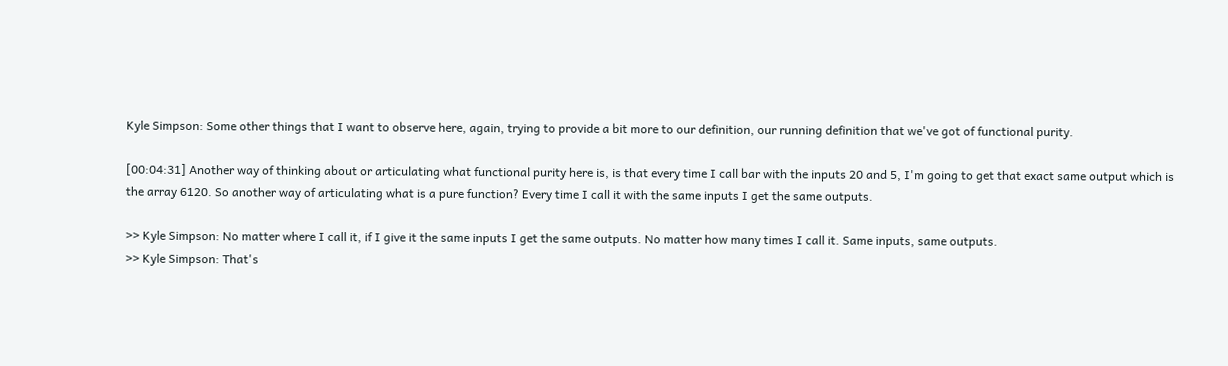Kyle Simpson: Some other things that I want to observe here, again, trying to provide a bit more to our definition, our running definition that we've got of functional purity.

[00:04:31] Another way of thinking about or articulating what functional purity here is, is that every time I call bar with the inputs 20 and 5, I'm going to get that exact same output which is the array 6120. So another way of articulating what is a pure function? Every time I call it with the same inputs I get the same outputs.

>> Kyle Simpson: No matter where I call it, if I give it the same inputs I get the same outputs. No matter how many times I call it. Same inputs, same outputs.
>> Kyle Simpson: That's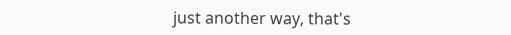just another way, that's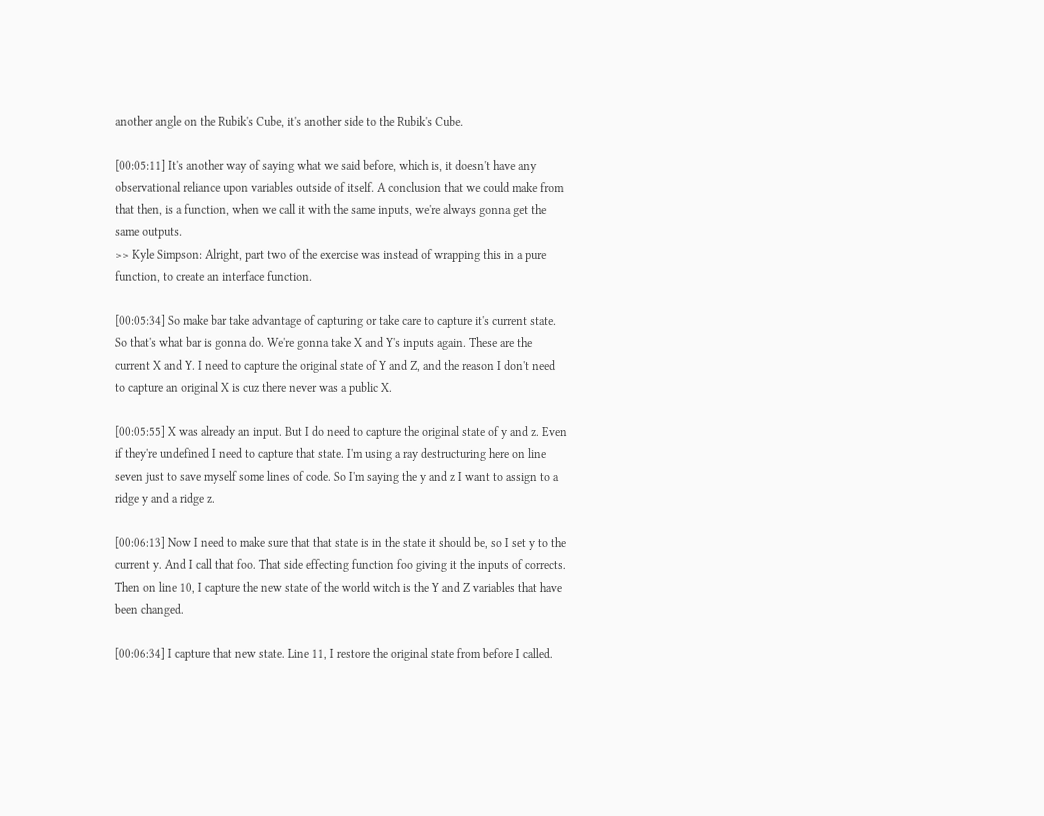another angle on the Rubik's Cube, it's another side to the Rubik's Cube.

[00:05:11] It's another way of saying what we said before, which is, it doesn't have any observational reliance upon variables outside of itself. A conclusion that we could make from that then, is a function, when we call it with the same inputs, we're always gonna get the same outputs.
>> Kyle Simpson: Alright, part two of the exercise was instead of wrapping this in a pure function, to create an interface function.

[00:05:34] So make bar take advantage of capturing or take care to capture it's current state. So that's what bar is gonna do. We're gonna take X and Y's inputs again. These are the current X and Y. I need to capture the original state of Y and Z, and the reason I don't need to capture an original X is cuz there never was a public X.

[00:05:55] X was already an input. But I do need to capture the original state of y and z. Even if they're undefined I need to capture that state. I'm using a ray destructuring here on line seven just to save myself some lines of code. So I'm saying the y and z I want to assign to a ridge y and a ridge z.

[00:06:13] Now I need to make sure that that state is in the state it should be, so I set y to the current y. And I call that foo. That side effecting function foo giving it the inputs of corrects. Then on line 10, I capture the new state of the world witch is the Y and Z variables that have been changed.

[00:06:34] I capture that new state. Line 11, I restore the original state from before I called.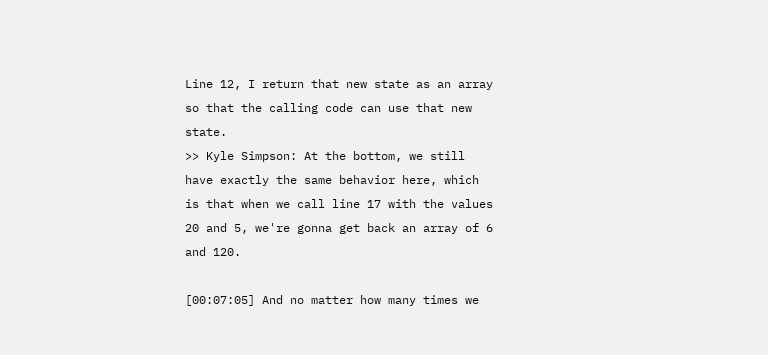Line 12, I return that new state as an array so that the calling code can use that new state.
>> Kyle Simpson: At the bottom, we still have exactly the same behavior here, which is that when we call line 17 with the values 20 and 5, we're gonna get back an array of 6 and 120.

[00:07:05] And no matter how many times we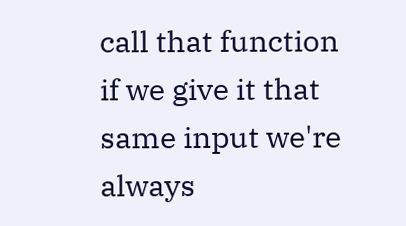call that function if we give it that same input we're always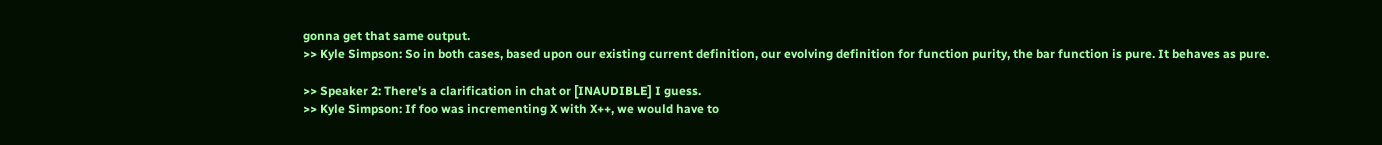gonna get that same output.
>> Kyle Simpson: So in both cases, based upon our existing current definition, our evolving definition for function purity, the bar function is pure. It behaves as pure.

>> Speaker 2: There's a clarification in chat or [INAUDIBLE] I guess.
>> Kyle Simpson: If foo was incrementing X with X++, we would have to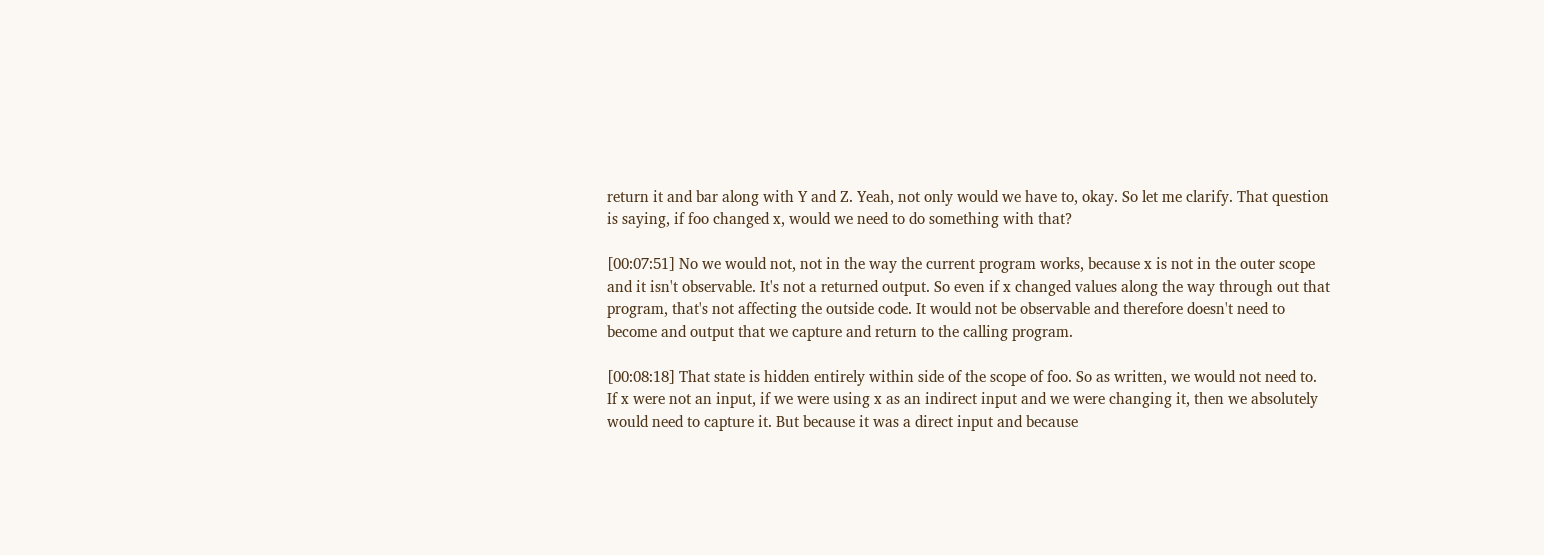return it and bar along with Y and Z. Yeah, not only would we have to, okay. So let me clarify. That question is saying, if foo changed x, would we need to do something with that?

[00:07:51] No we would not, not in the way the current program works, because x is not in the outer scope and it isn't observable. It's not a returned output. So even if x changed values along the way through out that program, that's not affecting the outside code. It would not be observable and therefore doesn't need to become and output that we capture and return to the calling program.

[00:08:18] That state is hidden entirely within side of the scope of foo. So as written, we would not need to. If x were not an input, if we were using x as an indirect input and we were changing it, then we absolutely would need to capture it. But because it was a direct input and because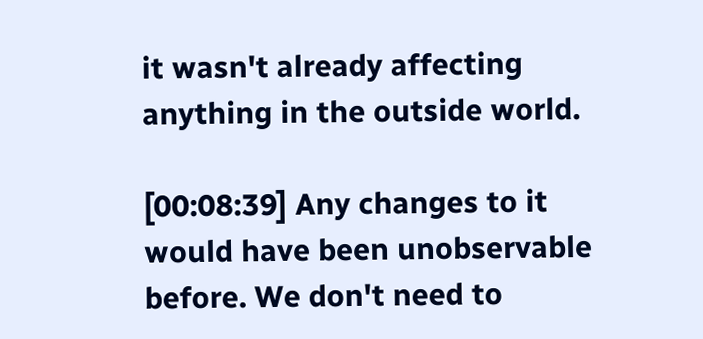it wasn't already affecting anything in the outside world.

[00:08:39] Any changes to it would have been unobservable before. We don't need to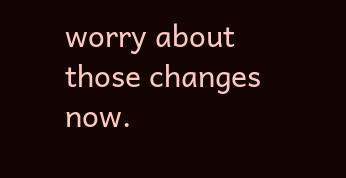worry about those changes now.